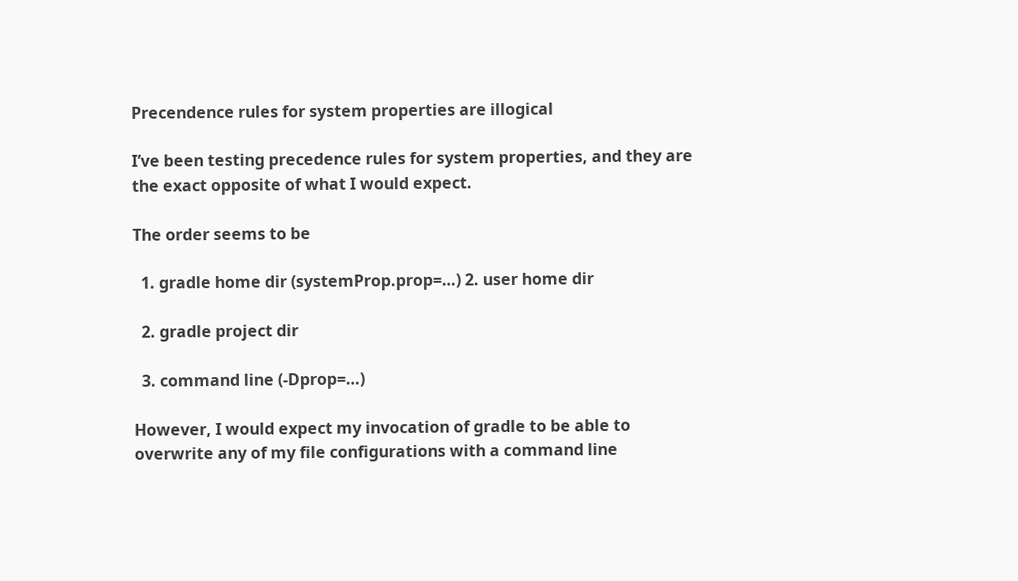Precendence rules for system properties are illogical

I’ve been testing precedence rules for system properties, and they are the exact opposite of what I would expect.

The order seems to be

  1. gradle home dir (systemProp.prop=…) 2. user home dir

  2. gradle project dir

  3. command line (-Dprop=…)

However, I would expect my invocation of gradle to be able to overwrite any of my file configurations with a command line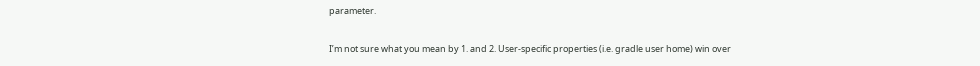parameter.

I’m not sure what you mean by 1. and 2. User-specific properties (i.e. gradle user home) win over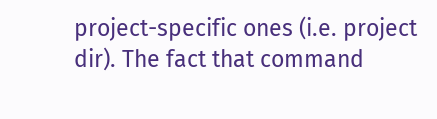project-specific ones (i.e. project dir). The fact that command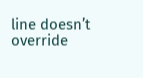line doesn’t override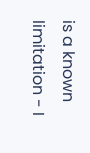is a known limitation - I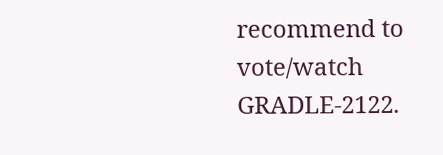recommend to vote/watch GRADLE-2122.